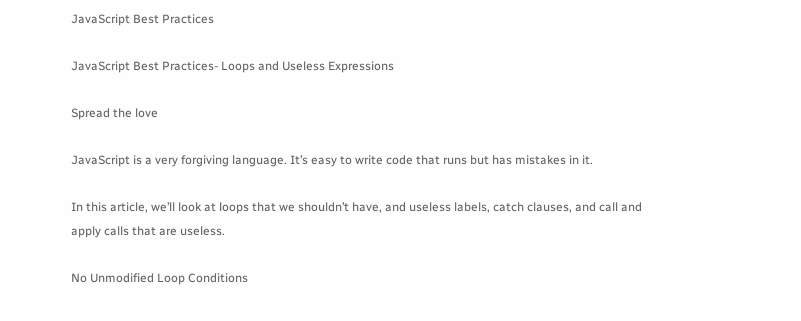JavaScript Best Practices

JavaScript Best Practices- Loops and Useless Expressions

Spread the love

JavaScript is a very forgiving language. It’s easy to write code that runs but has mistakes in it.

In this article, we’ll look at loops that we shouldn’t have, and useless labels, catch clauses, and call and apply calls that are useless.

No Unmodified Loop Conditions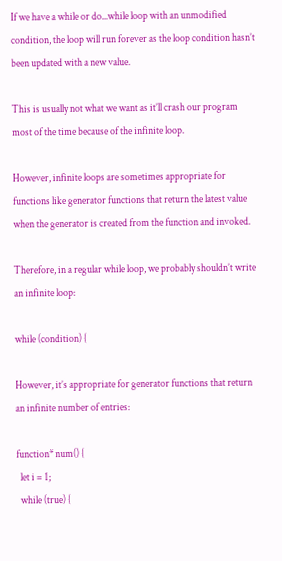If we have a while or do...while loop with an unmodified condition, the loop will run forever as the loop condition hasn’t been updated with a new value.

This is usually not what we want as it’ll crash our program most of the time because of the infinite loop.

However, infinite loops are sometimes appropriate for functions like generator functions that return the latest value when the generator is created from the function and invoked.

Therefore, in a regular while loop, we probably shouldn’t write an infinite loop:

while (condition) {

However, it’s appropriate for generator functions that return an infinite number of entries:

function* num() {
  let i = 1;
  while (true) {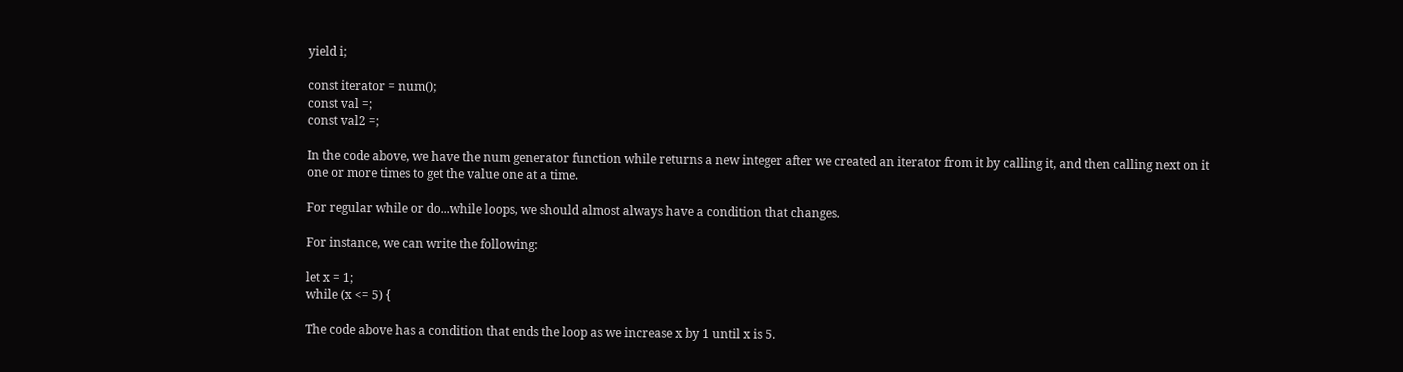yield i;

const iterator = num();
const val =;
const val2 =;

In the code above, we have the num generator function while returns a new integer after we created an iterator from it by calling it, and then calling next on it one or more times to get the value one at a time.

For regular while or do...while loops, we should almost always have a condition that changes.

For instance, we can write the following:

let x = 1;
while (x <= 5) {

The code above has a condition that ends the loop as we increase x by 1 until x is 5.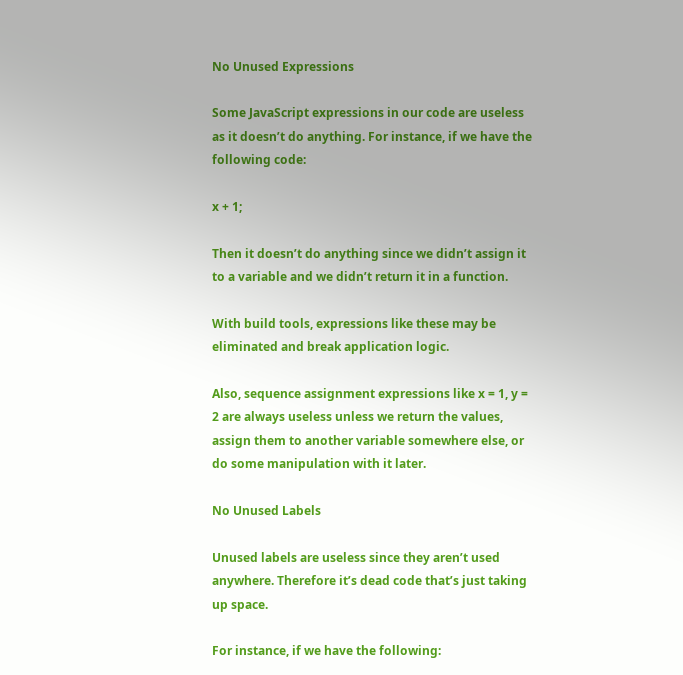No Unused Expressions

Some JavaScript expressions in our code are useless as it doesn’t do anything. For instance, if we have the following code:

x + 1;

Then it doesn’t do anything since we didn’t assign it to a variable and we didn’t return it in a function.

With build tools, expressions like these may be eliminated and break application logic.

Also, sequence assignment expressions like x = 1, y = 2 are always useless unless we return the values, assign them to another variable somewhere else, or do some manipulation with it later.

No Unused Labels

Unused labels are useless since they aren’t used anywhere. Therefore it’s dead code that’s just taking up space.

For instance, if we have the following: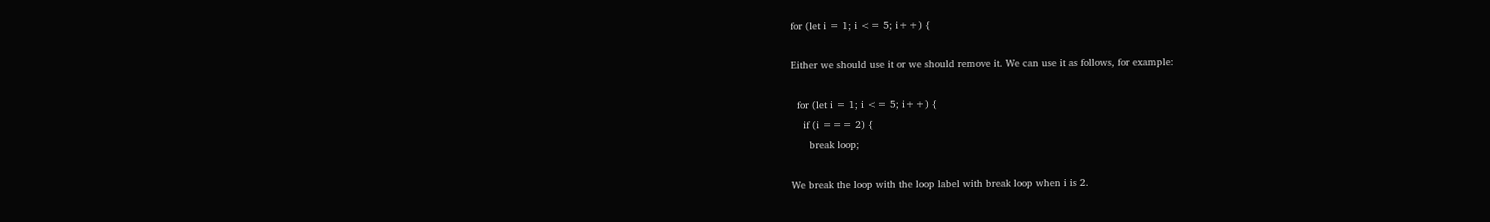for (let i = 1; i <= 5; i++) {

Either we should use it or we should remove it. We can use it as follows, for example:

  for (let i = 1; i <= 5; i++) {
    if (i === 2) {
      break loop;

We break the loop with the loop label with break loop when i is 2.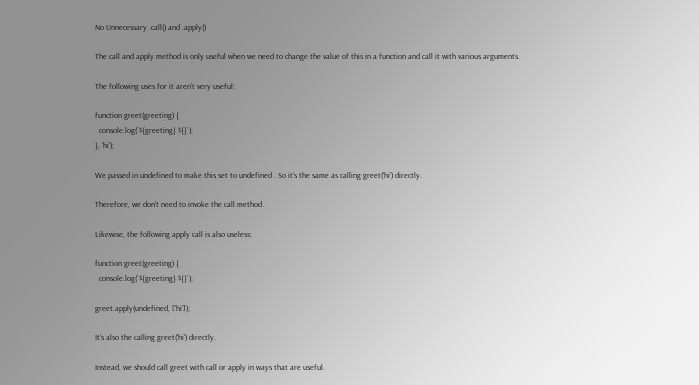No Unnecessary .call() and .apply()

The call and apply method is only useful when we need to change the value of this in a function and call it with various arguments.

The following uses for it aren’t very useful:

function greet(greeting) {
  console.log(`${greeting} ${}`);
}, 'hi');

We passed in undefined to make this set to undefined . So it’s the same as calling greet('hi') directly.

Therefore, we don’t need to invoke the call method.

Likewise, the following apply call is also useless:

function greet(greeting) {
  console.log(`${greeting} ${}`);

greet.apply(undefined, ['hi']);

It’s also the calling greet('hi') directly.

Instead, we should call greet with call or apply in ways that are useful.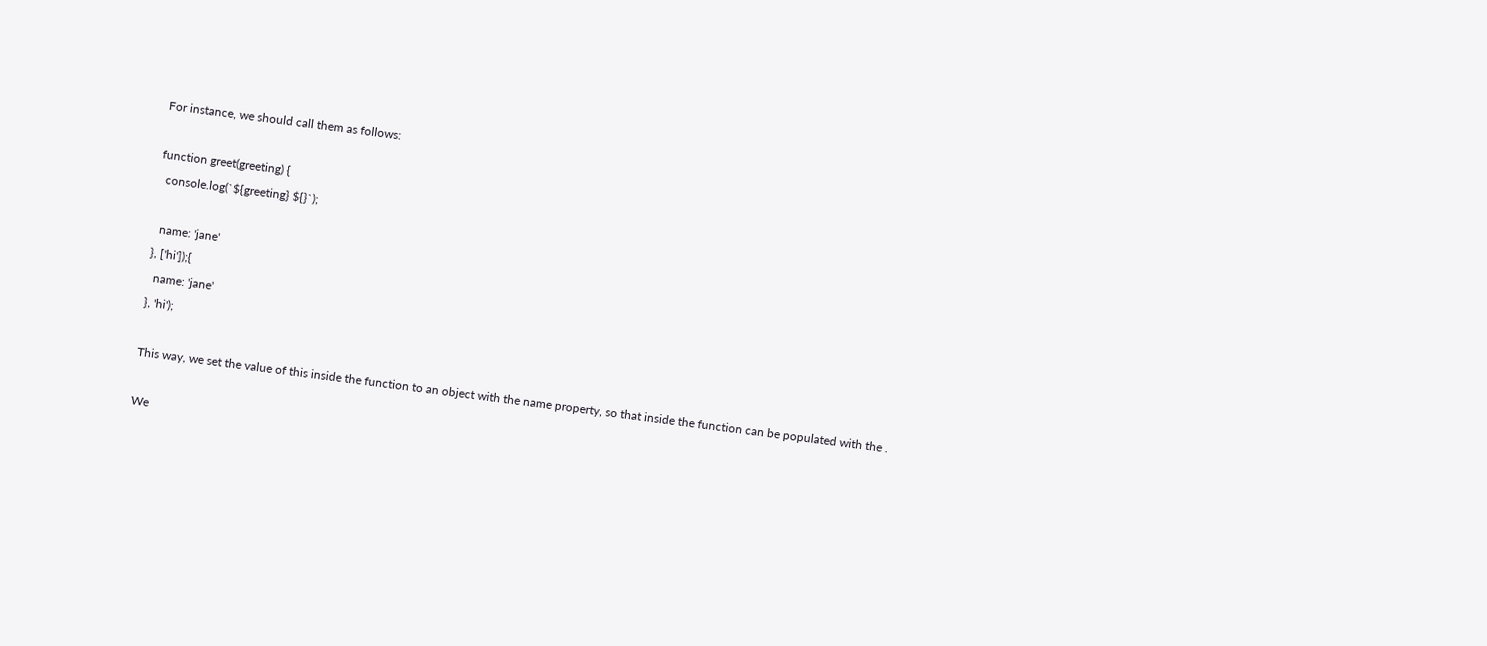For instance, we should call them as follows:

function greet(greeting) {
  console.log(`${greeting} ${}`);

  name: 'jane'
}, ['hi']);{
  name: 'jane'
}, 'hi');

This way, we set the value of this inside the function to an object with the name property, so that inside the function can be populated with the .

We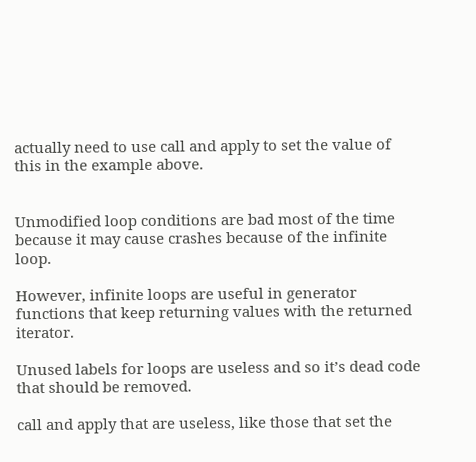actually need to use call and apply to set the value of this in the example above.


Unmodified loop conditions are bad most of the time because it may cause crashes because of the infinite loop.

However, infinite loops are useful in generator functions that keep returning values with the returned iterator.

Unused labels for loops are useless and so it’s dead code that should be removed.

call and apply that are useless, like those that set the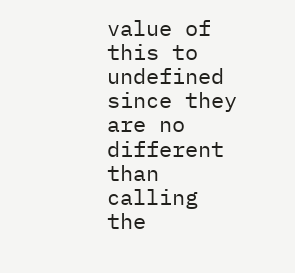value of this to undefined since they are no different than calling the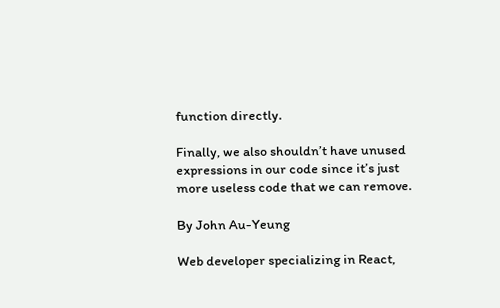function directly.

Finally, we also shouldn’t have unused expressions in our code since it’s just more useless code that we can remove.

By John Au-Yeung

Web developer specializing in React,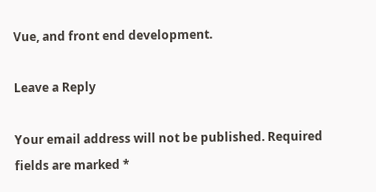Vue, and front end development.

Leave a Reply

Your email address will not be published. Required fields are marked *